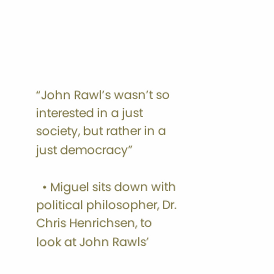“John Rawl’s wasn’t so interested in a just society, but rather in a just democracy”

  • Miguel sits down with political philosopher, Dr. Chris Henrichsen, to look at John Rawls’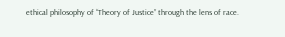ethical philosophy of “Theory of Justice” through the lens of race.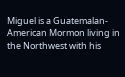Miguel is a Guatemalan-American Mormon living in the Northwest with his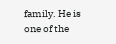family. He is one of the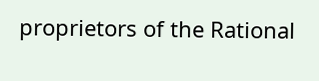proprietors of the Rational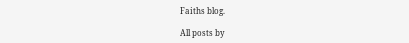Faiths blog.

All posts by